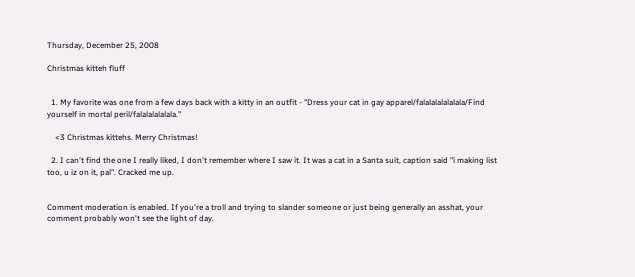Thursday, December 25, 2008

Christmas kitteh fluff


  1. My favorite was one from a few days back with a kitty in an outfit - "Dress your cat in gay apparel/falalalalalalala/Find yourself in mortal peril/falalalalalala."

    <3 Christmas kittehs. Merry Christmas!

  2. I can't find the one I really liked, I don't remember where I saw it. It was a cat in a Santa suit, caption said "i making list too, u iz on it, pal". Cracked me up.


Comment moderation is enabled. If you're a troll and trying to slander someone or just being generally an asshat, your comment probably won't see the light of day.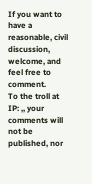If you want to have a reasonable, civil discussion, welcome, and feel free to comment.
To the troll at IP: ,, your comments will not be published, nor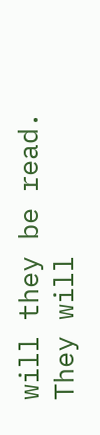will they be read. They will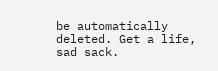be automatically deleted. Get a life, sad sack.